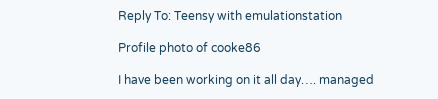Reply To: Teensy with emulationstation

Profile photo of cooke86

I have been working on it all day…. managed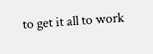to get it all to work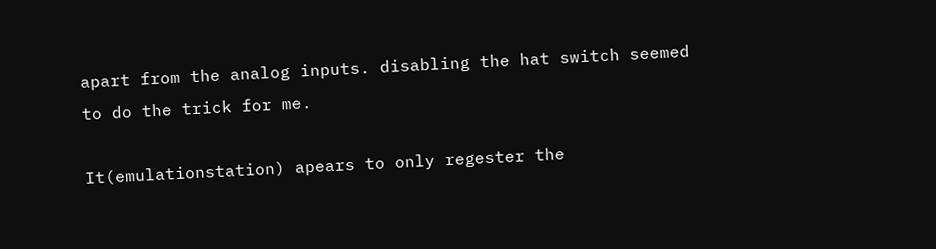apart from the analog inputs. disabling the hat switch seemed to do the trick for me.

It(emulationstation) apears to only regester the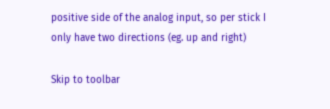positive side of the analog input, so per stick I only have two directions (eg. up and right)

Skip to toolbar